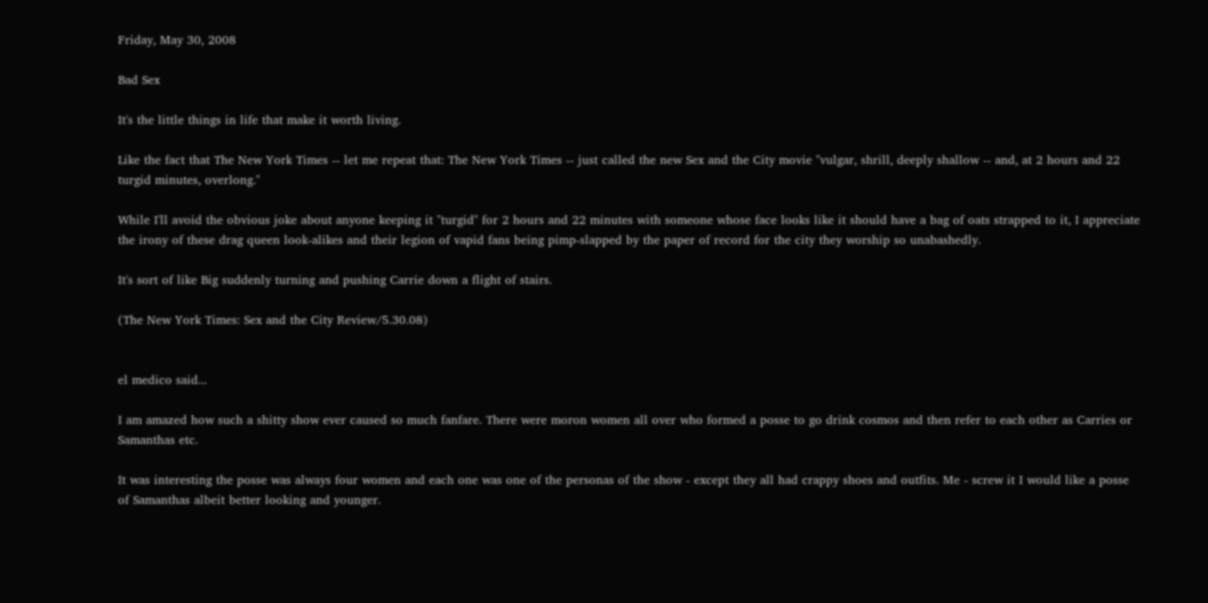Friday, May 30, 2008

Bad Sex

It's the little things in life that make it worth living.

Like the fact that The New York Times -- let me repeat that: The New York Times -- just called the new Sex and the City movie "vulgar, shrill, deeply shallow -- and, at 2 hours and 22 turgid minutes, overlong."

While I'll avoid the obvious joke about anyone keeping it "turgid" for 2 hours and 22 minutes with someone whose face looks like it should have a bag of oats strapped to it, I appreciate the irony of these drag queen look-alikes and their legion of vapid fans being pimp-slapped by the paper of record for the city they worship so unabashedly.

It's sort of like Big suddenly turning and pushing Carrie down a flight of stairs.

(The New York Times: Sex and the City Review/5.30.08)


el medico said...

I am amazed how such a shitty show ever caused so much fanfare. There were moron women all over who formed a posse to go drink cosmos and then refer to each other as Carries or Samanthas etc.

It was interesting the posse was always four women and each one was one of the personas of the show - except they all had crappy shoes and outfits. Me - screw it I would like a posse of Samanthas albeit better looking and younger.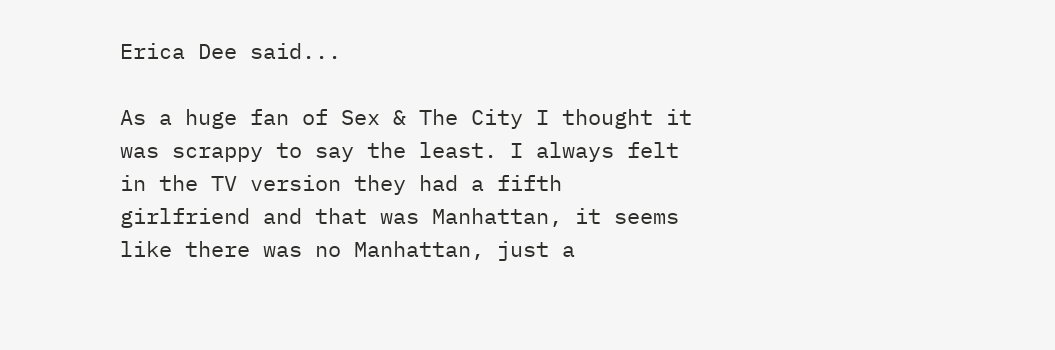Erica Dee said...

As a huge fan of Sex & The City I thought it was scrappy to say the least. I always felt in the TV version they had a fifth girlfriend and that was Manhattan, it seems like there was no Manhattan, just a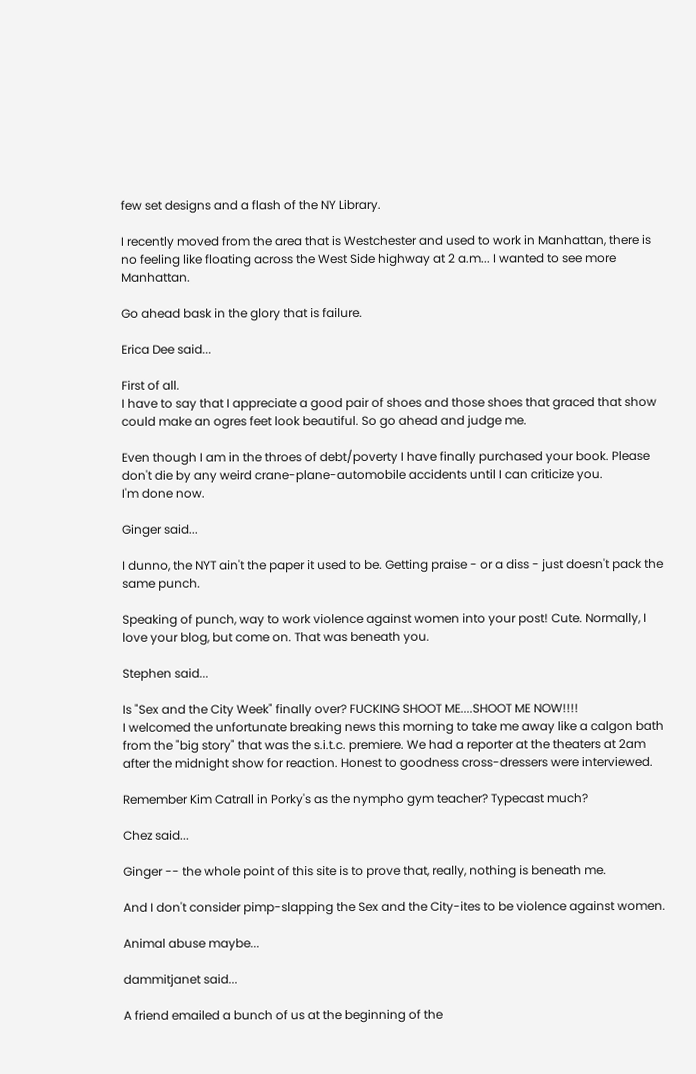few set designs and a flash of the NY Library.

I recently moved from the area that is Westchester and used to work in Manhattan, there is no feeling like floating across the West Side highway at 2 a.m... I wanted to see more Manhattan.

Go ahead bask in the glory that is failure.

Erica Dee said...

First of all.
I have to say that I appreciate a good pair of shoes and those shoes that graced that show could make an ogres feet look beautiful. So go ahead and judge me.

Even though I am in the throes of debt/poverty I have finally purchased your book. Please don't die by any weird crane-plane-automobile accidents until I can criticize you.
I'm done now.

Ginger said...

I dunno, the NYT ain't the paper it used to be. Getting praise - or a diss - just doesn't pack the same punch.

Speaking of punch, way to work violence against women into your post! Cute. Normally, I love your blog, but come on. That was beneath you.

Stephen said...

Is "Sex and the City Week" finally over? FUCKING SHOOT ME....SHOOT ME NOW!!!!
I welcomed the unfortunate breaking news this morning to take me away like a calgon bath from the "big story" that was the s.i.t.c. premiere. We had a reporter at the theaters at 2am after the midnight show for reaction. Honest to goodness cross-dressers were interviewed.

Remember Kim Catrall in Porky's as the nympho gym teacher? Typecast much?

Chez said...

Ginger -- the whole point of this site is to prove that, really, nothing is beneath me.

And I don't consider pimp-slapping the Sex and the City-ites to be violence against women.

Animal abuse maybe...

dammitjanet said...

A friend emailed a bunch of us at the beginning of the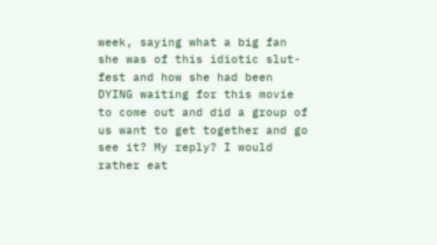week, saying what a big fan she was of this idiotic slut-fest and how she had been DYING waiting for this movie to come out and did a group of us want to get together and go see it? My reply? I would rather eat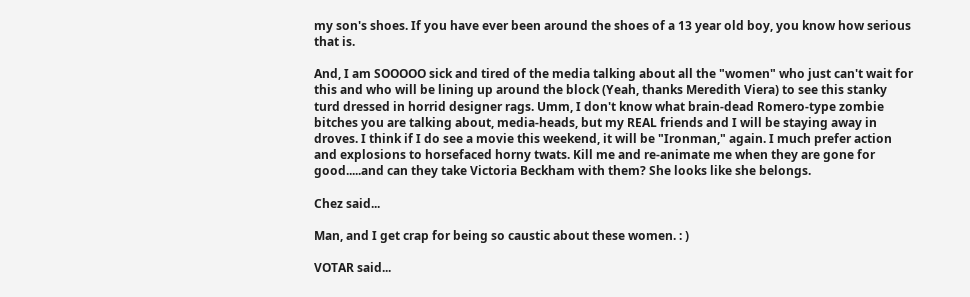my son's shoes. If you have ever been around the shoes of a 13 year old boy, you know how serious that is.

And, I am SOOOOO sick and tired of the media talking about all the "women" who just can't wait for this and who will be lining up around the block (Yeah, thanks Meredith Viera) to see this stanky turd dressed in horrid designer rags. Umm, I don't know what brain-dead Romero-type zombie bitches you are talking about, media-heads, but my REAL friends and I will be staying away in droves. I think if I do see a movie this weekend, it will be "Ironman," again. I much prefer action and explosions to horsefaced horny twats. Kill me and re-animate me when they are gone for good.....and can they take Victoria Beckham with them? She looks like she belongs.

Chez said...

Man, and I get crap for being so caustic about these women. : )

VOTAR said...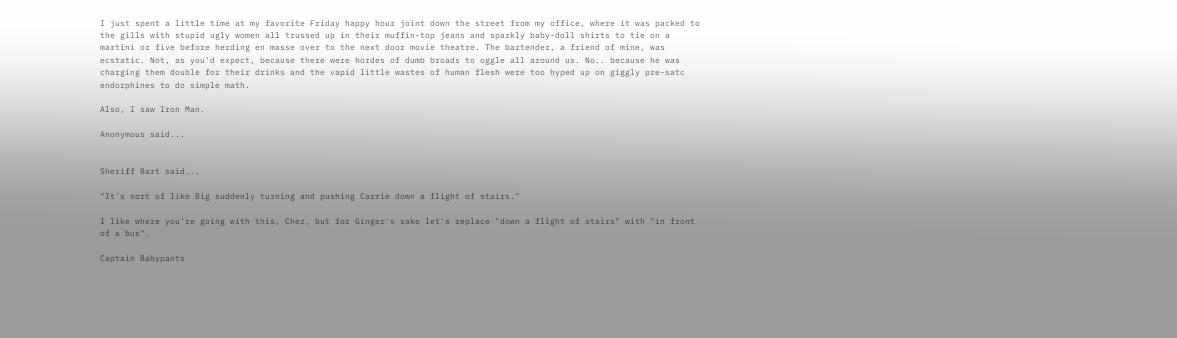I just spent a little time at my favorite Friday happy hour joint down the street from my office, where it was packed to the gills with stupid ugly women all trussed up in their muffin-top jeans and sparkly baby-doll shirts to tie on a martini or five before herding en masse over to the next door movie theatre. The bartender, a friend of mine, was ecstatic. Not, as you'd expect, because there were hordes of dumb broads to oggle all around us. No.. because he was charging them double for their drinks and the vapid little wastes of human flesh were too hyped up on giggly pre-satc endorphines to do simple math.

Also, I saw Iron Man.

Anonymous said...


Sheriff Bart said...

"It's sort of like Big suddenly turning and pushing Carrie down a flight of stairs."

I like where you're going with this, Chez, but for Ginger's sake let's replace "down a flight of stairs" with "in front of a bus".

Captain Babypants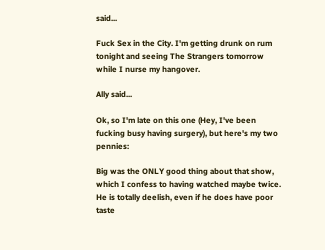said...

Fuck Sex in the City. I'm getting drunk on rum tonight and seeing The Strangers tomorrow while I nurse my hangover.

Ally said...

Ok, so I'm late on this one (Hey, I've been fucking busy having surgery), but here's my two pennies:

Big was the ONLY good thing about that show, which I confess to having watched maybe twice. He is totally deelish, even if he does have poor taste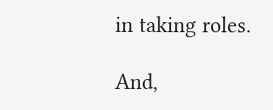in taking roles.

And,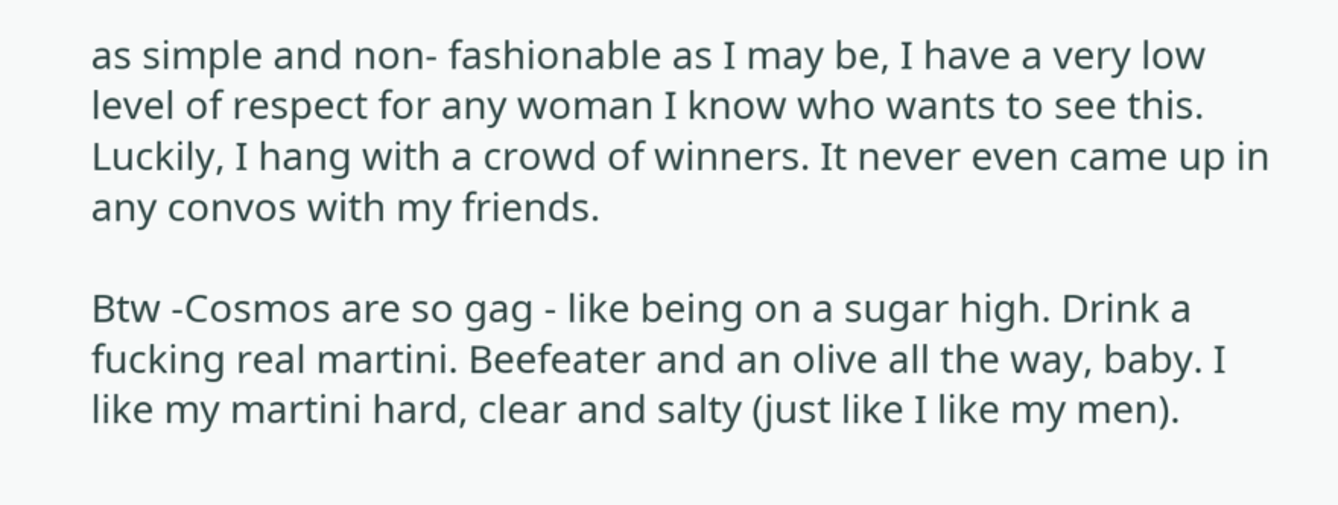as simple and non- fashionable as I may be, I have a very low level of respect for any woman I know who wants to see this. Luckily, I hang with a crowd of winners. It never even came up in any convos with my friends.

Btw -Cosmos are so gag - like being on a sugar high. Drink a fucking real martini. Beefeater and an olive all the way, baby. I like my martini hard, clear and salty (just like I like my men).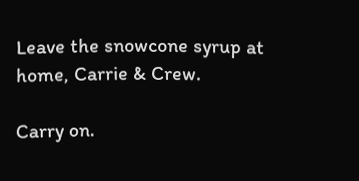Leave the snowcone syrup at home, Carrie & Crew.

Carry on.